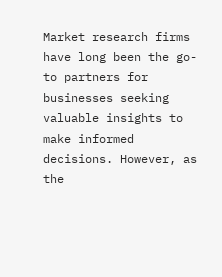Market research firms have long been the go-to partners for businesses seeking valuable insights to make informed decisions. However, as the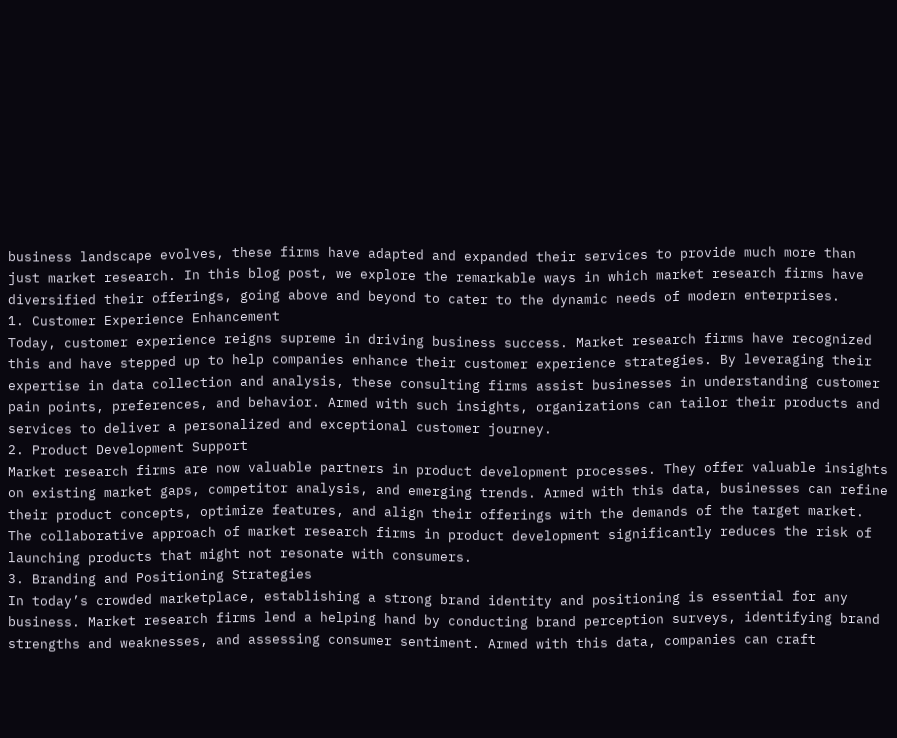business landscape evolves, these firms have adapted and expanded their services to provide much more than just market research. In this blog post, we explore the remarkable ways in which market research firms have diversified their offerings, going above and beyond to cater to the dynamic needs of modern enterprises.
1. Customer Experience Enhancement
Today, customer experience reigns supreme in driving business success. Market research firms have recognized this and have stepped up to help companies enhance their customer experience strategies. By leveraging their expertise in data collection and analysis, these consulting firms assist businesses in understanding customer pain points, preferences, and behavior. Armed with such insights, organizations can tailor their products and services to deliver a personalized and exceptional customer journey.
2. Product Development Support
Market research firms are now valuable partners in product development processes. They offer valuable insights on existing market gaps, competitor analysis, and emerging trends. Armed with this data, businesses can refine their product concepts, optimize features, and align their offerings with the demands of the target market. The collaborative approach of market research firms in product development significantly reduces the risk of launching products that might not resonate with consumers.
3. Branding and Positioning Strategies
In today’s crowded marketplace, establishing a strong brand identity and positioning is essential for any business. Market research firms lend a helping hand by conducting brand perception surveys, identifying brand strengths and weaknesses, and assessing consumer sentiment. Armed with this data, companies can craft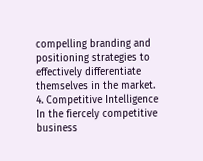compelling branding and positioning strategies to effectively differentiate themselves in the market.
4. Competitive Intelligence
In the fiercely competitive business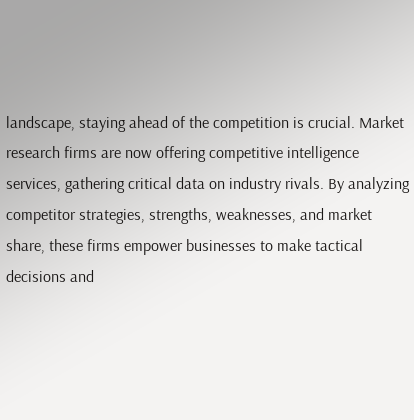landscape, staying ahead of the competition is crucial. Market research firms are now offering competitive intelligence services, gathering critical data on industry rivals. By analyzing competitor strategies, strengths, weaknesses, and market share, these firms empower businesses to make tactical decisions and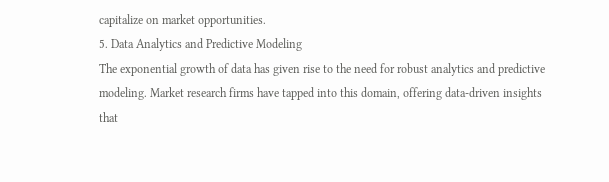capitalize on market opportunities.
5. Data Analytics and Predictive Modeling
The exponential growth of data has given rise to the need for robust analytics and predictive modeling. Market research firms have tapped into this domain, offering data-driven insights that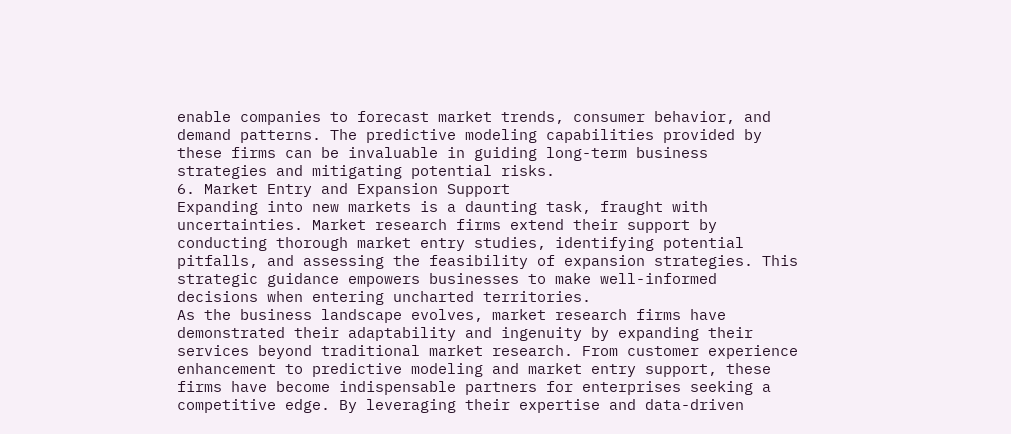enable companies to forecast market trends, consumer behavior, and demand patterns. The predictive modeling capabilities provided by these firms can be invaluable in guiding long-term business strategies and mitigating potential risks.
6. Market Entry and Expansion Support
Expanding into new markets is a daunting task, fraught with uncertainties. Market research firms extend their support by conducting thorough market entry studies, identifying potential pitfalls, and assessing the feasibility of expansion strategies. This strategic guidance empowers businesses to make well-informed decisions when entering uncharted territories.
As the business landscape evolves, market research firms have demonstrated their adaptability and ingenuity by expanding their services beyond traditional market research. From customer experience enhancement to predictive modeling and market entry support, these firms have become indispensable partners for enterprises seeking a competitive edge. By leveraging their expertise and data-driven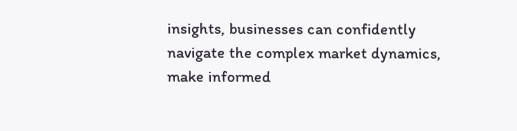insights, businesses can confidently navigate the complex market dynamics, make informed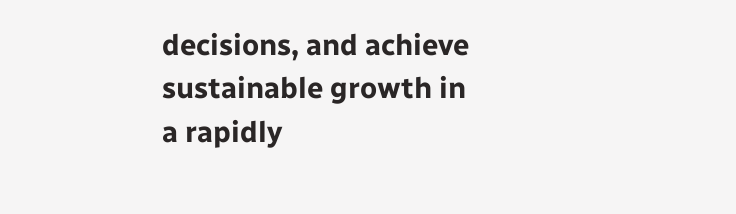decisions, and achieve sustainable growth in a rapidly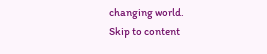changing world.
Skip to content